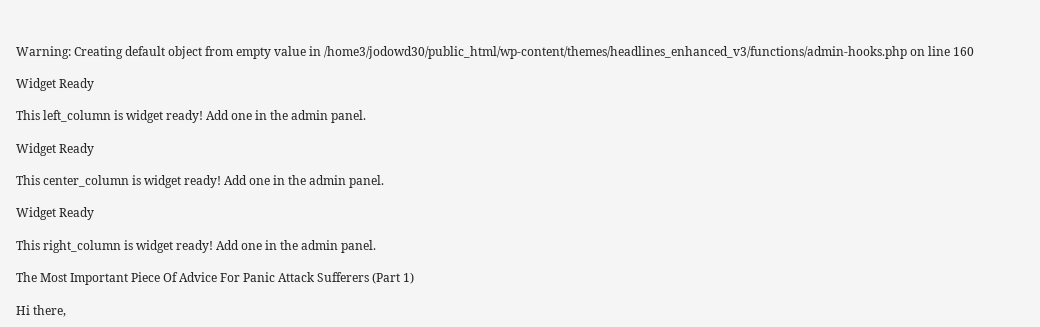Warning: Creating default object from empty value in /home3/jodowd30/public_html/wp-content/themes/headlines_enhanced_v3/functions/admin-hooks.php on line 160

Widget Ready

This left_column is widget ready! Add one in the admin panel.

Widget Ready

This center_column is widget ready! Add one in the admin panel.

Widget Ready

This right_column is widget ready! Add one in the admin panel.

The Most Important Piece Of Advice For Panic Attack Sufferers (Part 1)

Hi there,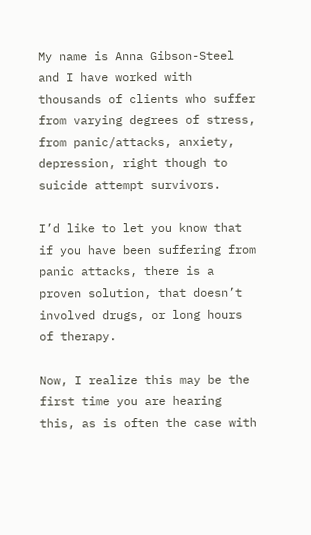My name is Anna Gibson-Steel and I have worked with thousands of clients who suffer from varying degrees of stress, from panic/attacks, anxiety, depression, right though to suicide attempt survivors.

I’d like to let you know that if you have been suffering from panic attacks, there is a proven solution, that doesn’t involved drugs, or long hours of therapy.

Now, I realize this may be the first time you are hearing this, as is often the case with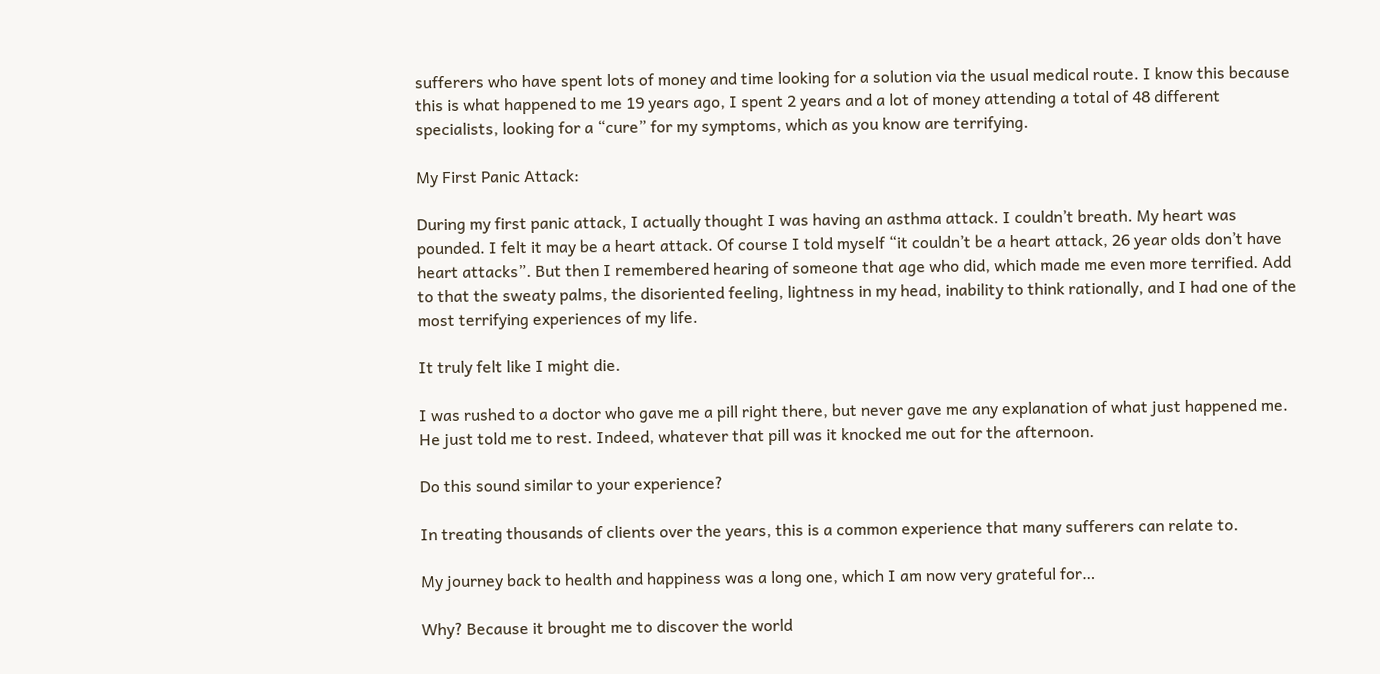sufferers who have spent lots of money and time looking for a solution via the usual medical route. I know this because this is what happened to me 19 years ago, I spent 2 years and a lot of money attending a total of 48 different specialists, looking for a “cure” for my symptoms, which as you know are terrifying.

My First Panic Attack:

During my first panic attack, I actually thought I was having an asthma attack. I couldn’t breath. My heart was pounded. I felt it may be a heart attack. Of course I told myself “it couldn’t be a heart attack, 26 year olds don’t have heart attacks”. But then I remembered hearing of someone that age who did, which made me even more terrified. Add to that the sweaty palms, the disoriented feeling, lightness in my head, inability to think rationally, and I had one of the most terrifying experiences of my life.

It truly felt like I might die.

I was rushed to a doctor who gave me a pill right there, but never gave me any explanation of what just happened me. He just told me to rest. Indeed, whatever that pill was it knocked me out for the afternoon.

Do this sound similar to your experience?

In treating thousands of clients over the years, this is a common experience that many sufferers can relate to.

My journey back to health and happiness was a long one, which I am now very grateful for…

Why? Because it brought me to discover the world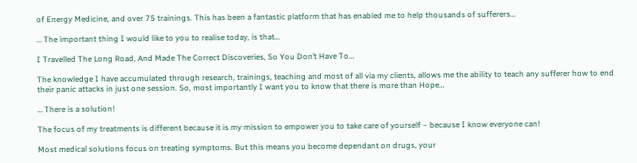of Energy Medicine, and over 75 trainings. This has been a fantastic platform that has enabled me to help thousands of sufferers…

… The important thing I would like to you to realise today, is that…

I Travelled The Long Road, And Made The Correct Discoveries, So You Don’t Have To…

The knowledge I have accumulated through research, trainings, teaching and most of all via my clients, allows me the ability to teach any sufferer how to end their panic attacks in just one session. So, most importantly I want you to know that there is more than Hope…

… There is a solution!

The focus of my treatments is different because it is my mission to empower you to take care of yourself – because I know everyone can!

Most medical solutions focus on treating symptoms. But this means you become dependant on drugs, your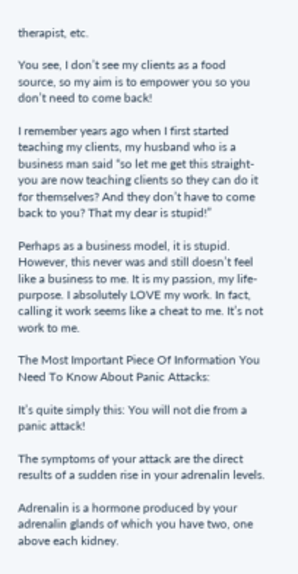therapist, etc.

You see, I don’t see my clients as a food source, so my aim is to empower you so you don’t need to come back!

I remember years ago when I first started teaching my clients, my husband who is a business man said “so let me get this straight-you are now teaching clients so they can do it for themselves? And they don’t have to come back to you? That my dear is stupid!”

Perhaps as a business model, it is stupid. However, this never was and still doesn’t feel like a business to me. It is my passion, my life-purpose. I absolutely LOVE my work. In fact, calling it work seems like a cheat to me. It’s not work to me.

The Most Important Piece Of Information You Need To Know About Panic Attacks:

It’s quite simply this: You will not die from a panic attack!

The symptoms of your attack are the direct results of a sudden rise in your adrenalin levels.

Adrenalin is a hormone produced by your adrenalin glands of which you have two, one above each kidney.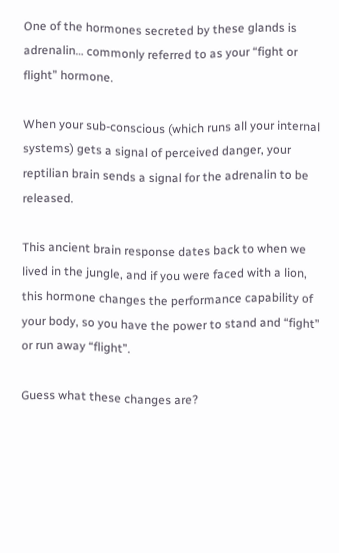One of the hormones secreted by these glands is adrenalin… commonly referred to as your “fight or flight” hormone.

When your sub-conscious (which runs all your internal systems) gets a signal of perceived danger, your reptilian brain sends a signal for the adrenalin to be released.

This ancient brain response dates back to when we lived in the jungle, and if you were faced with a lion, this hormone changes the performance capability of your body, so you have the power to stand and “fight” or run away “flight”.

Guess what these changes are?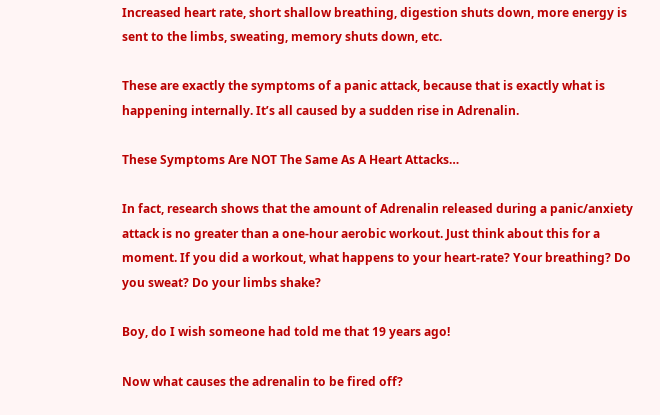Increased heart rate, short shallow breathing, digestion shuts down, more energy is sent to the limbs, sweating, memory shuts down, etc.

These are exactly the symptoms of a panic attack, because that is exactly what is happening internally. It’s all caused by a sudden rise in Adrenalin.

These Symptoms Are NOT The Same As A Heart Attacks…

In fact, research shows that the amount of Adrenalin released during a panic/anxiety attack is no greater than a one-hour aerobic workout. Just think about this for a moment. If you did a workout, what happens to your heart-rate? Your breathing? Do you sweat? Do your limbs shake?

Boy, do I wish someone had told me that 19 years ago!

Now what causes the adrenalin to be fired off?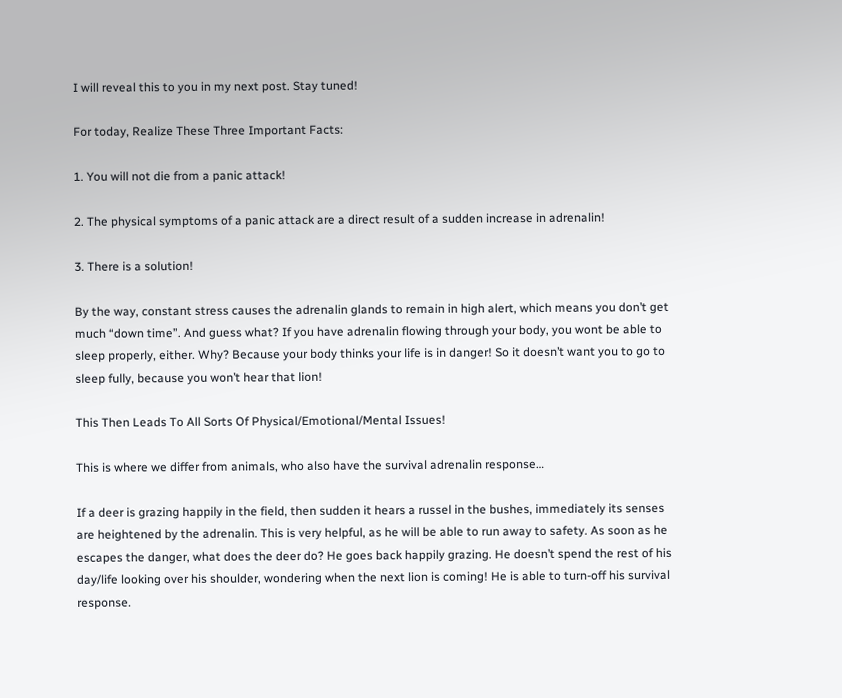I will reveal this to you in my next post. Stay tuned!

For today, Realize These Three Important Facts:

1. You will not die from a panic attack!

2. The physical symptoms of a panic attack are a direct result of a sudden increase in adrenalin!

3. There is a solution!

By the way, constant stress causes the adrenalin glands to remain in high alert, which means you don’t get much “down time”. And guess what? If you have adrenalin flowing through your body, you wont be able to sleep properly, either. Why? Because your body thinks your life is in danger! So it doesn’t want you to go to sleep fully, because you won’t hear that lion!

This Then Leads To All Sorts Of Physical/Emotional/Mental Issues!

This is where we differ from animals, who also have the survival adrenalin response…

If a deer is grazing happily in the field, then sudden it hears a russel in the bushes, immediately its senses are heightened by the adrenalin. This is very helpful, as he will be able to run away to safety. As soon as he escapes the danger, what does the deer do? He goes back happily grazing. He doesn’t spend the rest of his day/life looking over his shoulder, wondering when the next lion is coming! He is able to turn-off his survival response.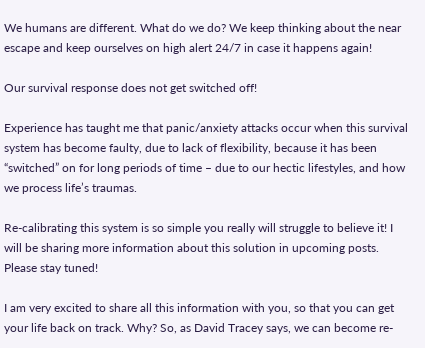We humans are different. What do we do? We keep thinking about the near escape and keep ourselves on high alert 24/7 in case it happens again!

Our survival response does not get switched off!

Experience has taught me that panic/anxiety attacks occur when this survival system has become faulty, due to lack of flexibility, because it has been “switched” on for long periods of time – due to our hectic lifestyles, and how we process life’s traumas.

Re-calibrating this system is so simple you really will struggle to believe it! I will be sharing more information about this solution in upcoming posts. Please stay tuned!

I am very excited to share all this information with you, so that you can get your life back on track. Why? So, as David Tracey says, we can become re-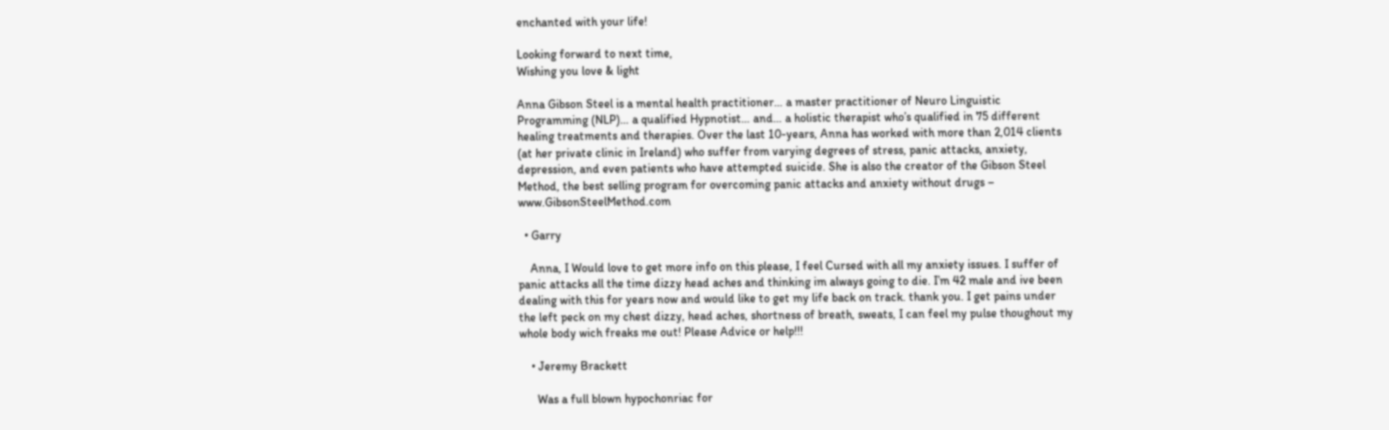enchanted with your life!

Looking forward to next time,
Wishing you love & light

Anna Gibson Steel is a mental health practitioner… a master practitioner of Neuro Linguistic Programming (NLP)… a qualified Hypnotist… and… a holistic therapist who’s qualified in 75 different healing treatments and therapies. Over the last 10-years, Anna has worked with more than 2,014 clients (at her private clinic in Ireland) who suffer from varying degrees of stress, panic attacks, anxiety, depression, and even patients who have attempted suicide. She is also the creator of the Gibson Steel Method, the best selling program for overcoming panic attacks and anxiety without drugs – www.GibsonSteelMethod.com

  • Garry

    Anna, I Would love to get more info on this please, I feel Cursed with all my anxiety issues. I suffer of panic attacks all the time dizzy head aches and thinking im always going to die. I’m 42 male and ive been dealing with this for years now and would like to get my life back on track. thank you. I get pains under the left peck on my chest dizzy, head aches, shortness of breath, sweats, I can feel my pulse thoughout my whole body wich freaks me out! Please Advice or help!!!

    • Jeremy Brackett

      Was a full blown hypochonriac for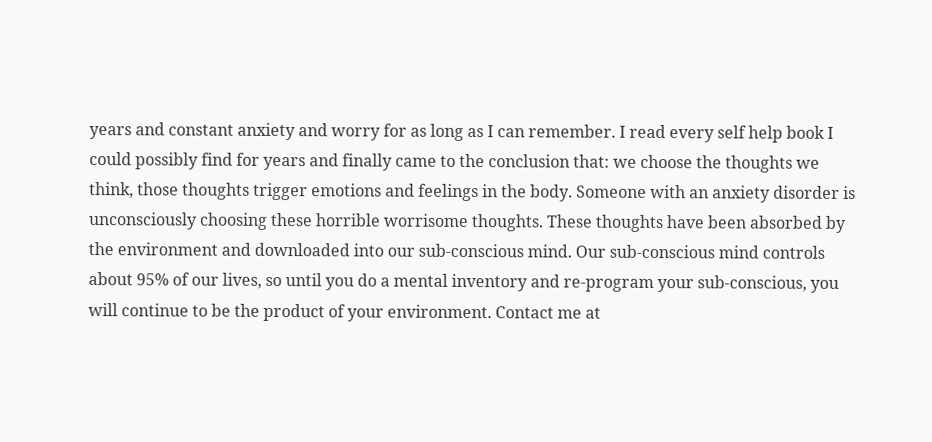years and constant anxiety and worry for as long as I can remember. I read every self help book I could possibly find for years and finally came to the conclusion that: we choose the thoughts we think, those thoughts trigger emotions and feelings in the body. Someone with an anxiety disorder is unconsciously choosing these horrible worrisome thoughts. These thoughts have been absorbed by the environment and downloaded into our sub-conscious mind. Our sub-conscious mind controls about 95% of our lives, so until you do a mental inventory and re-program your sub-conscious, you will continue to be the product of your environment. Contact me at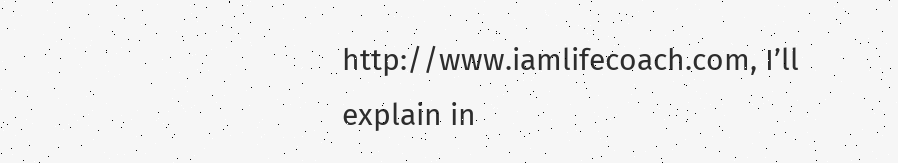http://www.iamlifecoach.com, I’ll explain in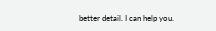better detail. I can help you.